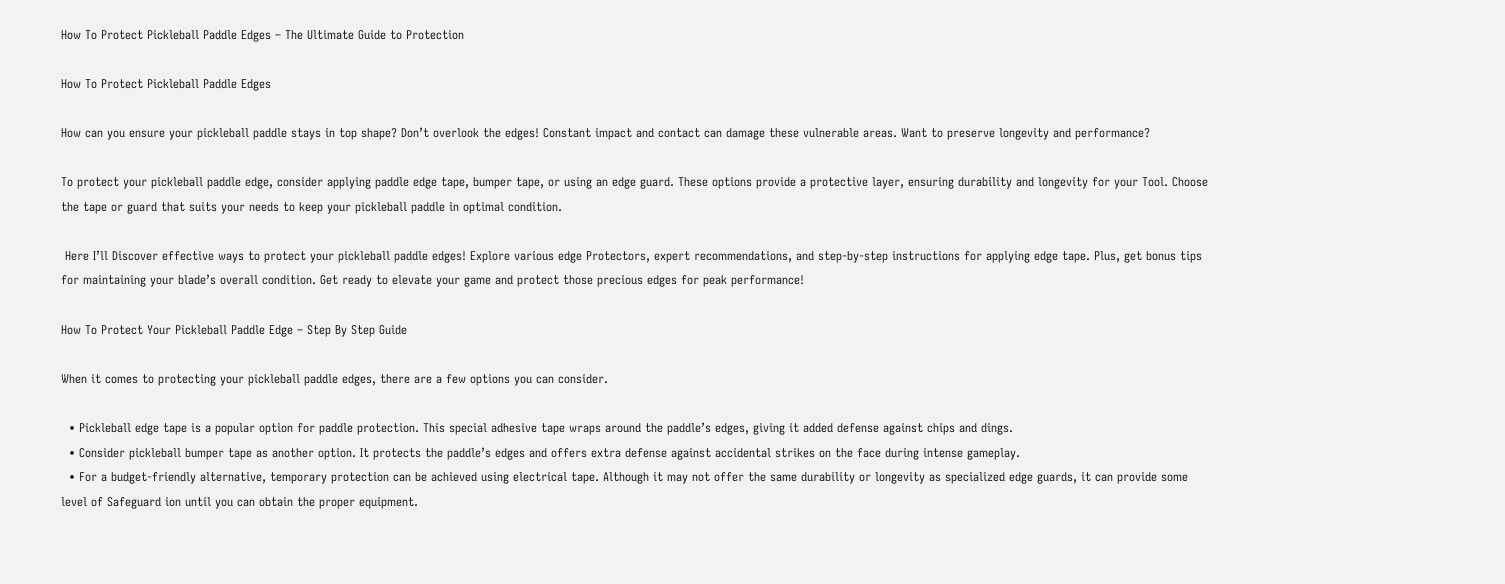How To Protect Pickleball Paddle Edges – The Ultimate Guide to Protection

How To Protect Pickleball Paddle Edges

How can you ensure your pickleball paddle stays in top shape? Don’t overlook the edges! Constant impact and contact can damage these vulnerable areas. Want to preserve longevity and performance?

To protect your pickleball paddle edge, consider applying paddle edge tape, bumper tape, or using an edge guard. These options provide a protective layer, ensuring durability and longevity for your Tool. Choose the tape or guard that suits your needs to keep your pickleball paddle in optimal condition.

 Here I’ll Discover effective ways to protect your pickleball paddle edges! Explore various edge Protectors, expert recommendations, and step-by-step instructions for applying edge tape. Plus, get bonus tips for maintaining your blade’s overall condition. Get ready to elevate your game and protect those precious edges for peak performance!

How To Protect Your Pickleball Paddle Edge – Step By Step Guide

When it comes to protecting your pickleball paddle edges, there are a few options you can consider.

  • Pickleball edge tape is a popular option for paddle protection. This special adhesive tape wraps around the paddle’s edges, giving it added defense against chips and dings.
  • Consider pickleball bumper tape as another option. It protects the paddle’s edges and offers extra defense against accidental strikes on the face during intense gameplay.
  • For a budget-friendly alternative, temporary protection can be achieved using electrical tape. Although it may not offer the same durability or longevity as specialized edge guards, it can provide some level of Safeguard ion until you can obtain the proper equipment.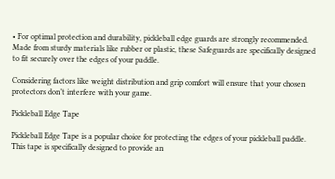• For optimal protection and durability, pickleball edge guards are strongly recommended. Made from sturdy materials like rubber or plastic, these Safeguards are specifically designed to fit securely over the edges of your paddle.

Considering factors like weight distribution and grip comfort will ensure that your chosen protectors don’t interfere with your game.

Pickleball Edge Tape

Pickleball Edge Tape is a popular choice for protecting the edges of your pickleball paddle. This tape is specifically designed to provide an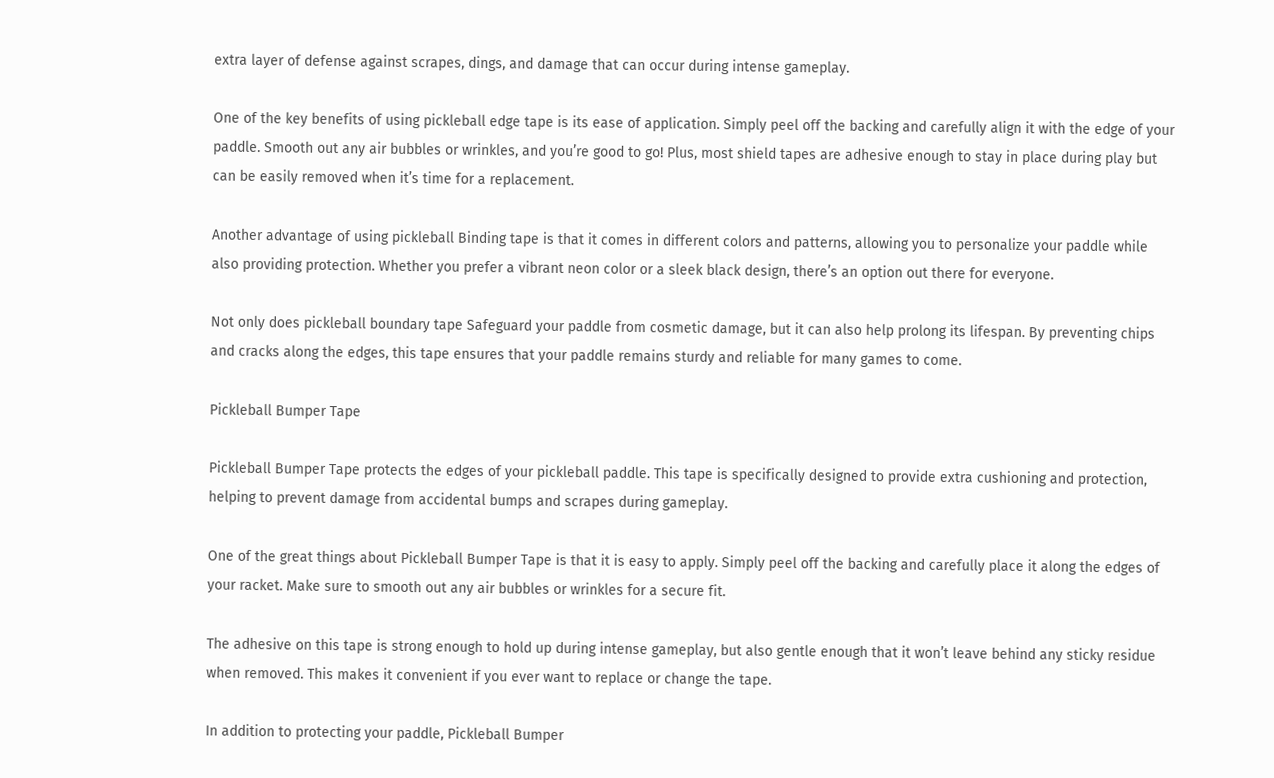extra layer of defense against scrapes, dings, and damage that can occur during intense gameplay.

One of the key benefits of using pickleball edge tape is its ease of application. Simply peel off the backing and carefully align it with the edge of your paddle. Smooth out any air bubbles or wrinkles, and you’re good to go! Plus, most shield tapes are adhesive enough to stay in place during play but can be easily removed when it’s time for a replacement.

Another advantage of using pickleball Binding tape is that it comes in different colors and patterns, allowing you to personalize your paddle while also providing protection. Whether you prefer a vibrant neon color or a sleek black design, there’s an option out there for everyone.

Not only does pickleball boundary tape Safeguard your paddle from cosmetic damage, but it can also help prolong its lifespan. By preventing chips and cracks along the edges, this tape ensures that your paddle remains sturdy and reliable for many games to come.

Pickleball Bumper Tape

Pickleball Bumper Tape protects the edges of your pickleball paddle. This tape is specifically designed to provide extra cushioning and protection, helping to prevent damage from accidental bumps and scrapes during gameplay.

One of the great things about Pickleball Bumper Tape is that it is easy to apply. Simply peel off the backing and carefully place it along the edges of your racket. Make sure to smooth out any air bubbles or wrinkles for a secure fit.

The adhesive on this tape is strong enough to hold up during intense gameplay, but also gentle enough that it won’t leave behind any sticky residue when removed. This makes it convenient if you ever want to replace or change the tape.

In addition to protecting your paddle, Pickleball Bumper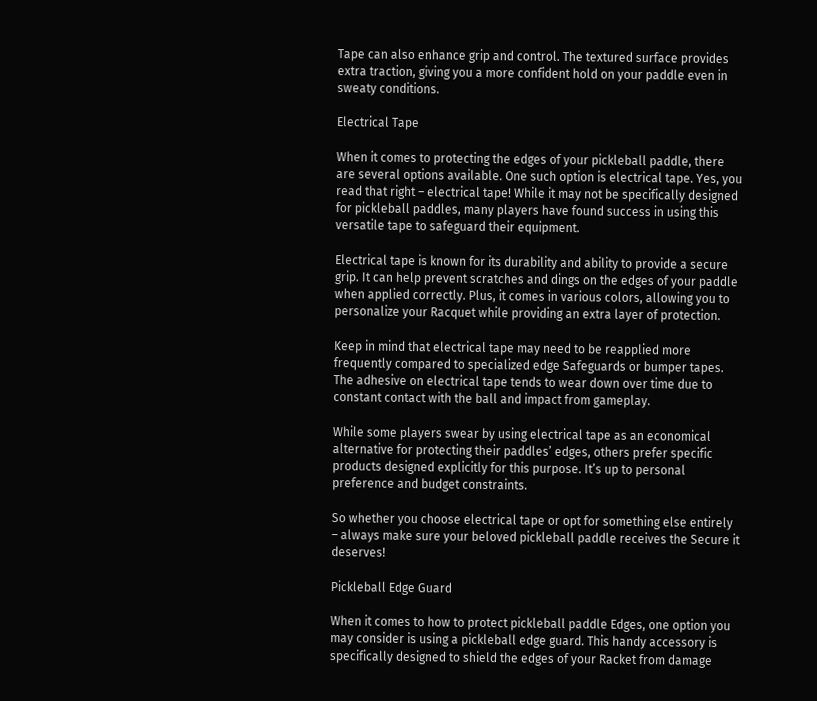Tape can also enhance grip and control. The textured surface provides extra traction, giving you a more confident hold on your paddle even in sweaty conditions.

Electrical Tape

When it comes to protecting the edges of your pickleball paddle, there are several options available. One such option is electrical tape. Yes, you read that right – electrical tape! While it may not be specifically designed for pickleball paddles, many players have found success in using this versatile tape to safeguard their equipment.

Electrical tape is known for its durability and ability to provide a secure grip. It can help prevent scratches and dings on the edges of your paddle when applied correctly. Plus, it comes in various colors, allowing you to personalize your Racquet while providing an extra layer of protection.

Keep in mind that electrical tape may need to be reapplied more frequently compared to specialized edge Safeguards or bumper tapes. The adhesive on electrical tape tends to wear down over time due to constant contact with the ball and impact from gameplay.

While some players swear by using electrical tape as an economical alternative for protecting their paddles’ edges, others prefer specific products designed explicitly for this purpose. It’s up to personal preference and budget constraints.

So whether you choose electrical tape or opt for something else entirely – always make sure your beloved pickleball paddle receives the Secure it deserves!

Pickleball Edge Guard

When it comes to how to protect pickleball paddle Edges, one option you may consider is using a pickleball edge guard. This handy accessory is specifically designed to shield the edges of your Racket from damage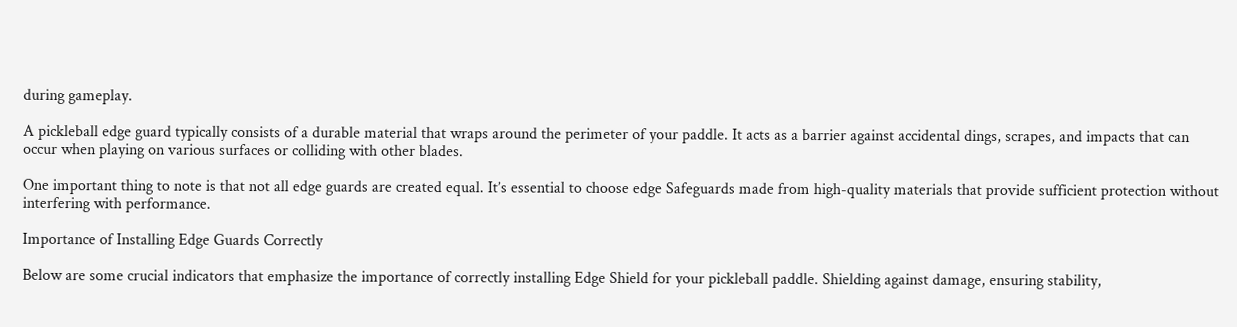during gameplay.

A pickleball edge guard typically consists of a durable material that wraps around the perimeter of your paddle. It acts as a barrier against accidental dings, scrapes, and impacts that can occur when playing on various surfaces or colliding with other blades.

One important thing to note is that not all edge guards are created equal. It’s essential to choose edge Safeguards made from high-quality materials that provide sufficient protection without interfering with performance.

Importance of Installing Edge Guards Correctly

Below are some crucial indicators that emphasize the importance of correctly installing Edge Shield for your pickleball paddle. Shielding against damage, ensuring stability,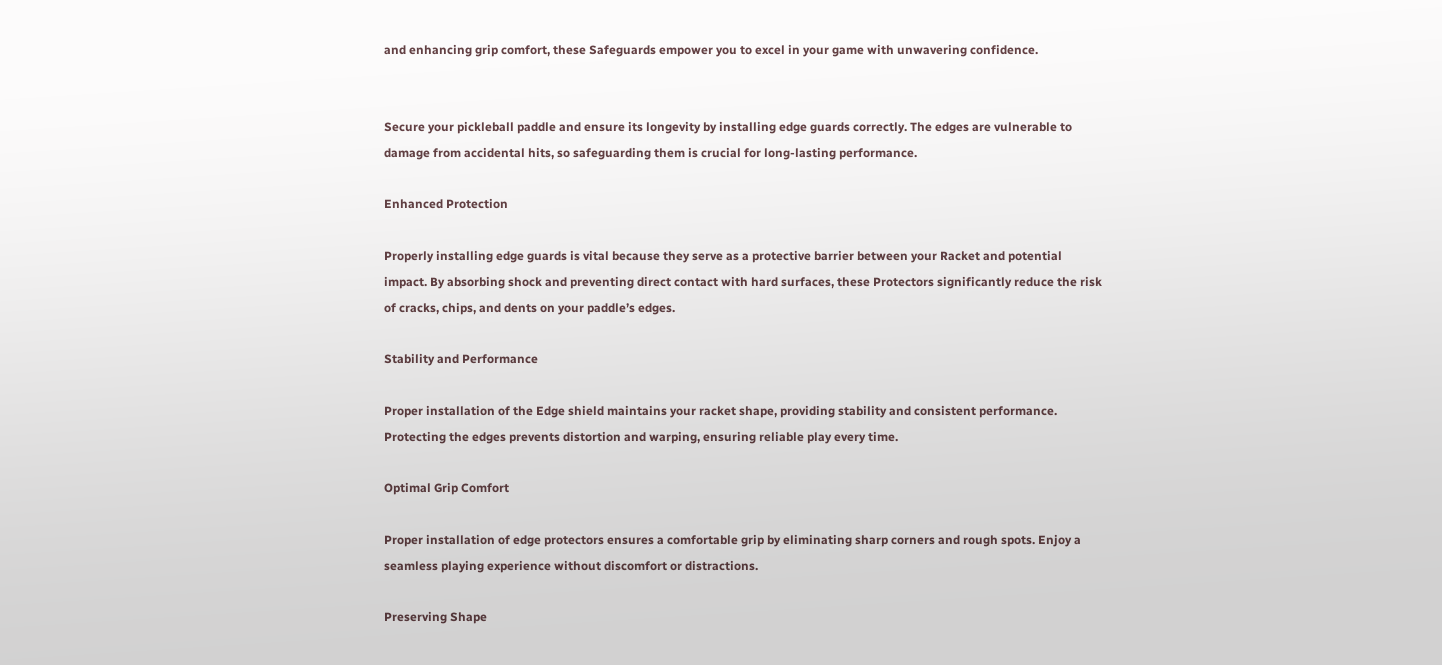and enhancing grip comfort, these Safeguards empower you to excel in your game with unwavering confidence.


Secure your pickleball paddle and ensure its longevity by installing edge guards correctly. The edges are vulnerable to damage from accidental hits, so safeguarding them is crucial for long-lasting performance.

Enhanced Protection

Properly installing edge guards is vital because they serve as a protective barrier between your Racket and potential impact. By absorbing shock and preventing direct contact with hard surfaces, these Protectors significantly reduce the risk of cracks, chips, and dents on your paddle’s edges.

Stability and Performance

Proper installation of the Edge shield maintains your racket shape, providing stability and consistent performance. Protecting the edges prevents distortion and warping, ensuring reliable play every time.

Optimal Grip Comfort

Proper installation of edge protectors ensures a comfortable grip by eliminating sharp corners and rough spots. Enjoy a seamless playing experience without discomfort or distractions.

Preserving Shape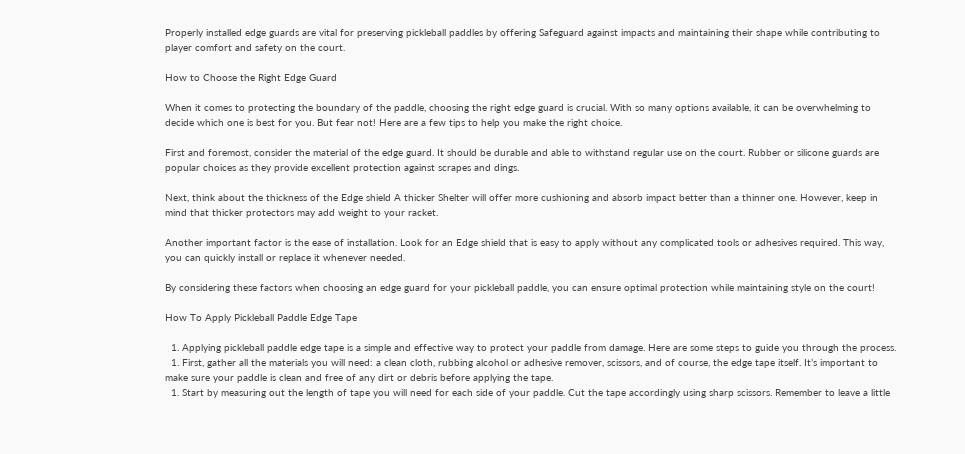Properly installed edge guards are vital for preserving pickleball paddles by offering Safeguard against impacts and maintaining their shape while contributing to player comfort and safety on the court.

How to Choose the Right Edge Guard

When it comes to protecting the boundary of the paddle, choosing the right edge guard is crucial. With so many options available, it can be overwhelming to decide which one is best for you. But fear not! Here are a few tips to help you make the right choice.

First and foremost, consider the material of the edge guard. It should be durable and able to withstand regular use on the court. Rubber or silicone guards are popular choices as they provide excellent protection against scrapes and dings.

Next, think about the thickness of the Edge shield A thicker Shelter will offer more cushioning and absorb impact better than a thinner one. However, keep in mind that thicker protectors may add weight to your racket.

Another important factor is the ease of installation. Look for an Edge shield that is easy to apply without any complicated tools or adhesives required. This way, you can quickly install or replace it whenever needed.

By considering these factors when choosing an edge guard for your pickleball paddle, you can ensure optimal protection while maintaining style on the court!

How To Apply Pickleball Paddle Edge Tape

  1. Applying pickleball paddle edge tape is a simple and effective way to protect your paddle from damage. Here are some steps to guide you through the process.
  1. First, gather all the materials you will need: a clean cloth, rubbing alcohol or adhesive remover, scissors, and of course, the edge tape itself. It’s important to make sure your paddle is clean and free of any dirt or debris before applying the tape.
  1. Start by measuring out the length of tape you will need for each side of your paddle. Cut the tape accordingly using sharp scissors. Remember to leave a little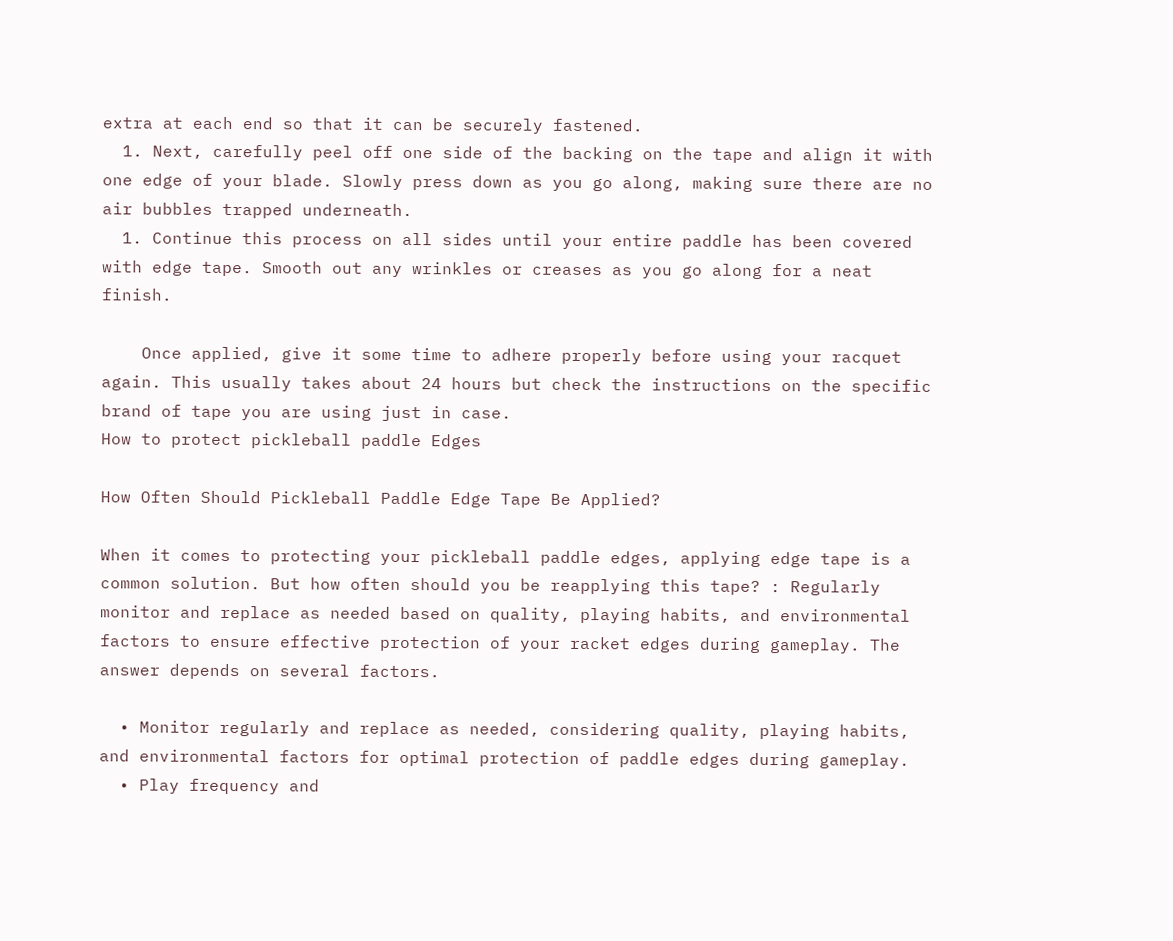extra at each end so that it can be securely fastened.
  1. Next, carefully peel off one side of the backing on the tape and align it with one edge of your blade. Slowly press down as you go along, making sure there are no air bubbles trapped underneath.
  1. Continue this process on all sides until your entire paddle has been covered with edge tape. Smooth out any wrinkles or creases as you go along for a neat finish.

    Once applied, give it some time to adhere properly before using your racquet again. This usually takes about 24 hours but check the instructions on the specific brand of tape you are using just in case.
How to protect pickleball paddle Edges

How Often Should Pickleball Paddle Edge Tape Be Applied?

When it comes to protecting your pickleball paddle edges, applying edge tape is a common solution. But how often should you be reapplying this tape? : Regularly monitor and replace as needed based on quality, playing habits, and environmental factors to ensure effective protection of your racket edges during gameplay. The answer depends on several factors.

  • Monitor regularly and replace as needed, considering quality, playing habits, and environmental factors for optimal protection of paddle edges during gameplay.
  • Play frequency and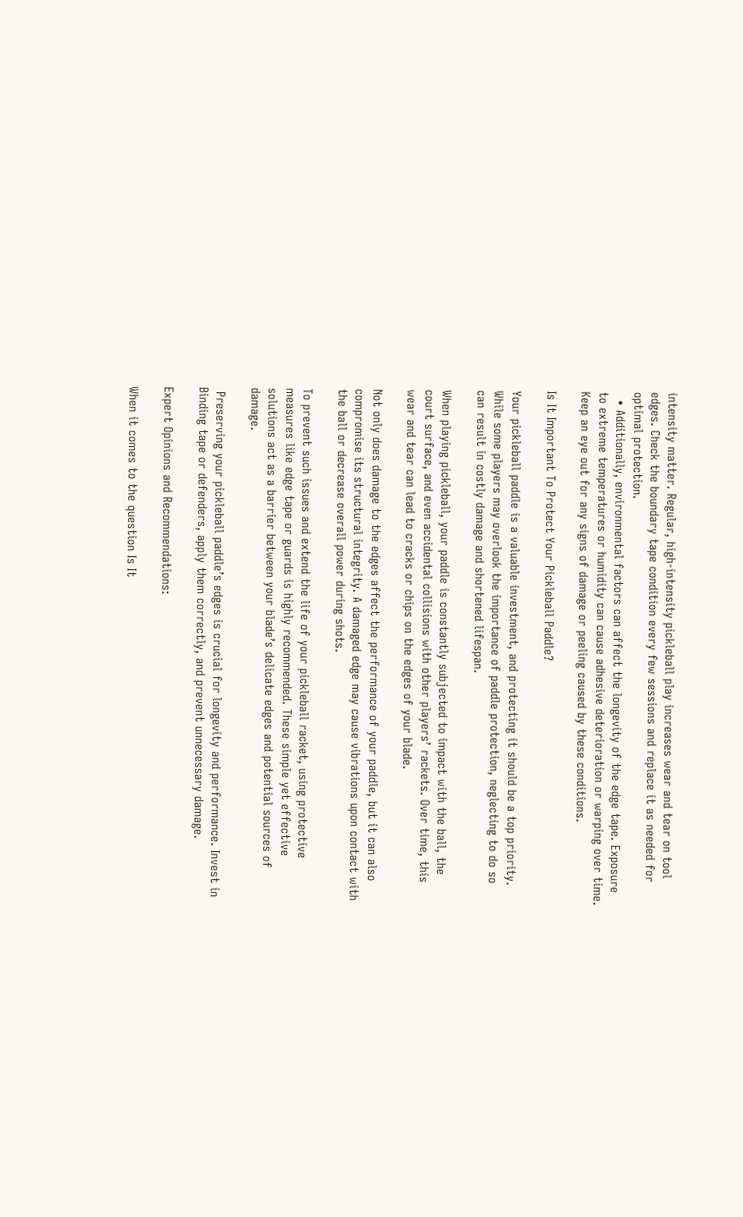intensity matter. Regular, high-intensity pickleball play increases wear and tear on tool edges. Check the boundary tape condition every few sessions and replace it as needed for optimal protection.
  • Additionally, environmental factors can affect the longevity of the edge tape. Exposure to extreme temperatures or humidity can cause adhesive deterioration or warping over time. Keep an eye out for any signs of damage or peeling caused by these conditions.

Is It Important To Protect Your Pickleball Paddle?

Your pickleball paddle is a valuable investment, and protecting it should be a top priority. While some players may overlook the importance of paddle protection, neglecting to do so can result in costly damage and shortened lifespan.

When playing pickleball, your paddle is constantly subjected to impact with the ball, the court surface, and even accidental collisions with other players’ rackets. Over time, this wear and tear can lead to cracks or chips on the edges of your blade.

Not only does damage to the edges affect the performance of your paddle, but it can also compromise its structural integrity. A damaged edge may cause vibrations upon contact with the ball or decrease overall power during shots.

To prevent such issues and extend the life of your pickleball racket, using protective measures like edge tape or guards is highly recommended. These simple yet effective solutions act as a barrier between your blade’s delicate edges and potential sources of damage.

 Preserving your pickleball paddle’s edges is crucial for longevity and performance. Invest in Binding tape or defenders, apply them correctly, and prevent unnecessary damage.

Expert Opinions and Recommendations:

When it comes to the question Is It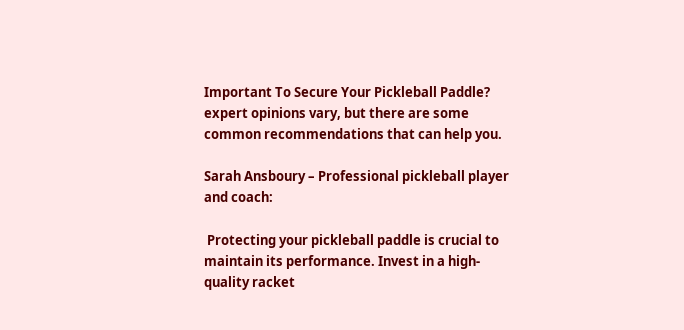Important To Secure Your Pickleball Paddle? expert opinions vary, but there are some common recommendations that can help you.

Sarah Ansboury – Professional pickleball player and coach:

 Protecting your pickleball paddle is crucial to maintain its performance. Invest in a high-quality racket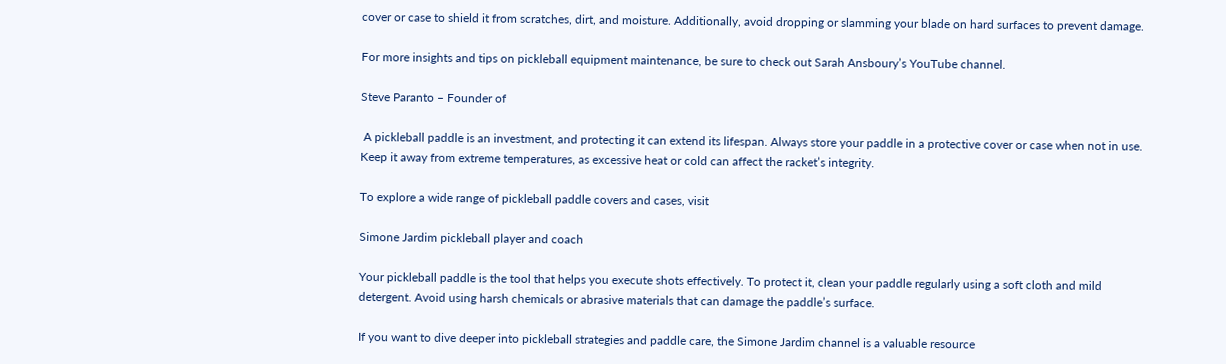cover or case to shield it from scratches, dirt, and moisture. Additionally, avoid dropping or slamming your blade on hard surfaces to prevent damage.

For more insights and tips on pickleball equipment maintenance, be sure to check out Sarah Ansboury’s YouTube channel.

Steve Paranto – Founder of

 A pickleball paddle is an investment, and protecting it can extend its lifespan. Always store your paddle in a protective cover or case when not in use. Keep it away from extreme temperatures, as excessive heat or cold can affect the racket’s integrity.

To explore a wide range of pickleball paddle covers and cases, visit

Simone Jardim pickleball player and coach

Your pickleball paddle is the tool that helps you execute shots effectively. To protect it, clean your paddle regularly using a soft cloth and mild detergent. Avoid using harsh chemicals or abrasive materials that can damage the paddle’s surface.

If you want to dive deeper into pickleball strategies and paddle care, the Simone Jardim channel is a valuable resource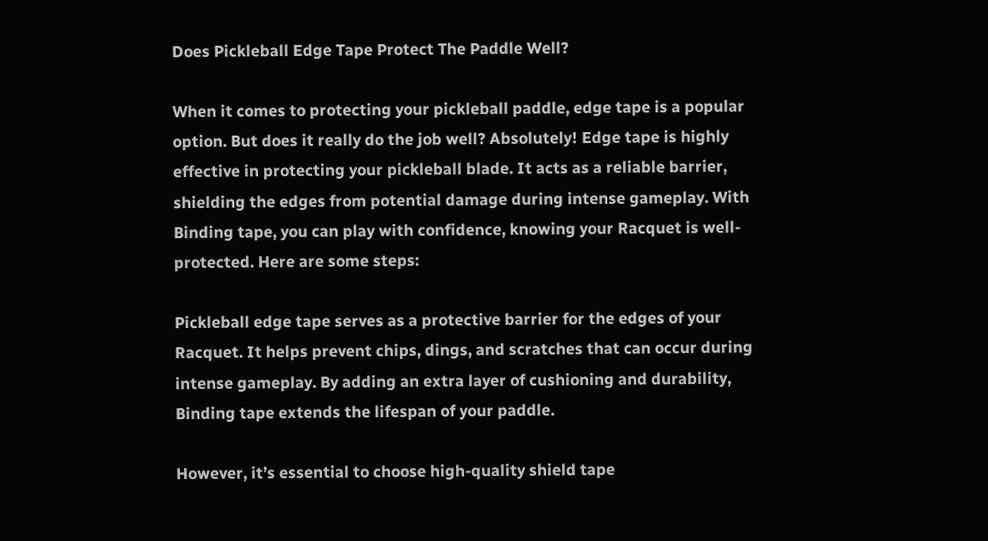Does Pickleball Edge Tape Protect The Paddle Well?

When it comes to protecting your pickleball paddle, edge tape is a popular option. But does it really do the job well? Absolutely! Edge tape is highly effective in protecting your pickleball blade. It acts as a reliable barrier, shielding the edges from potential damage during intense gameplay. With Binding tape, you can play with confidence, knowing your Racquet is well-protected. Here are some steps:

Pickleball edge tape serves as a protective barrier for the edges of your Racquet. It helps prevent chips, dings, and scratches that can occur during intense gameplay. By adding an extra layer of cushioning and durability, Binding tape extends the lifespan of your paddle.

However, it’s essential to choose high-quality shield tape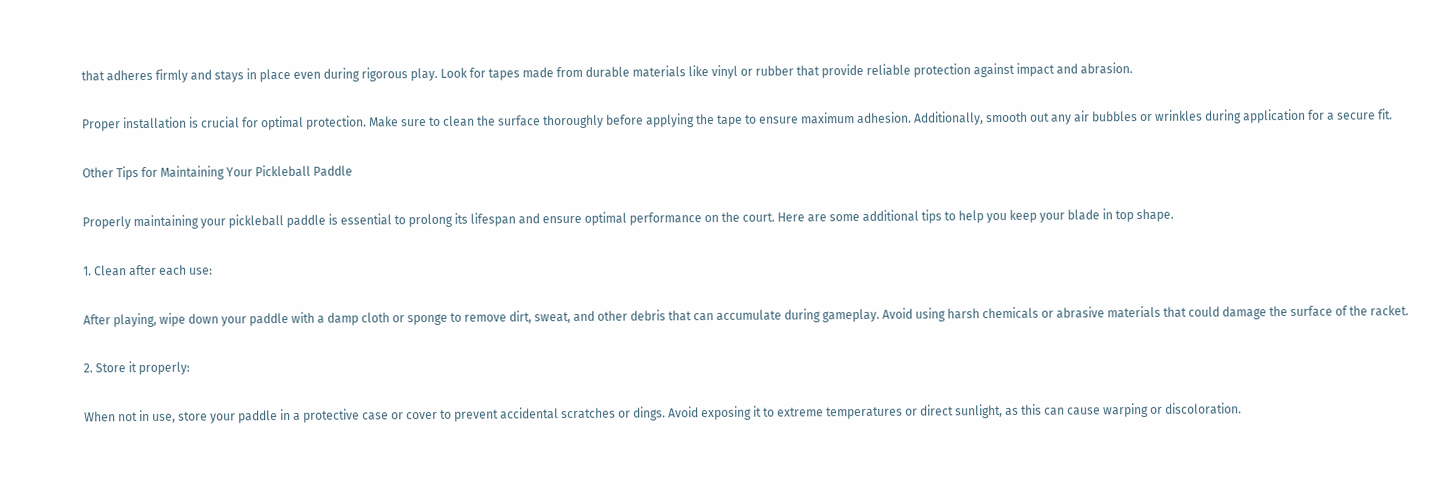that adheres firmly and stays in place even during rigorous play. Look for tapes made from durable materials like vinyl or rubber that provide reliable protection against impact and abrasion.

Proper installation is crucial for optimal protection. Make sure to clean the surface thoroughly before applying the tape to ensure maximum adhesion. Additionally, smooth out any air bubbles or wrinkles during application for a secure fit.

Other Tips for Maintaining Your Pickleball Paddle

Properly maintaining your pickleball paddle is essential to prolong its lifespan and ensure optimal performance on the court. Here are some additional tips to help you keep your blade in top shape.

1. Clean after each use:

After playing, wipe down your paddle with a damp cloth or sponge to remove dirt, sweat, and other debris that can accumulate during gameplay. Avoid using harsh chemicals or abrasive materials that could damage the surface of the racket.

2. Store it properly:

When not in use, store your paddle in a protective case or cover to prevent accidental scratches or dings. Avoid exposing it to extreme temperatures or direct sunlight, as this can cause warping or discoloration.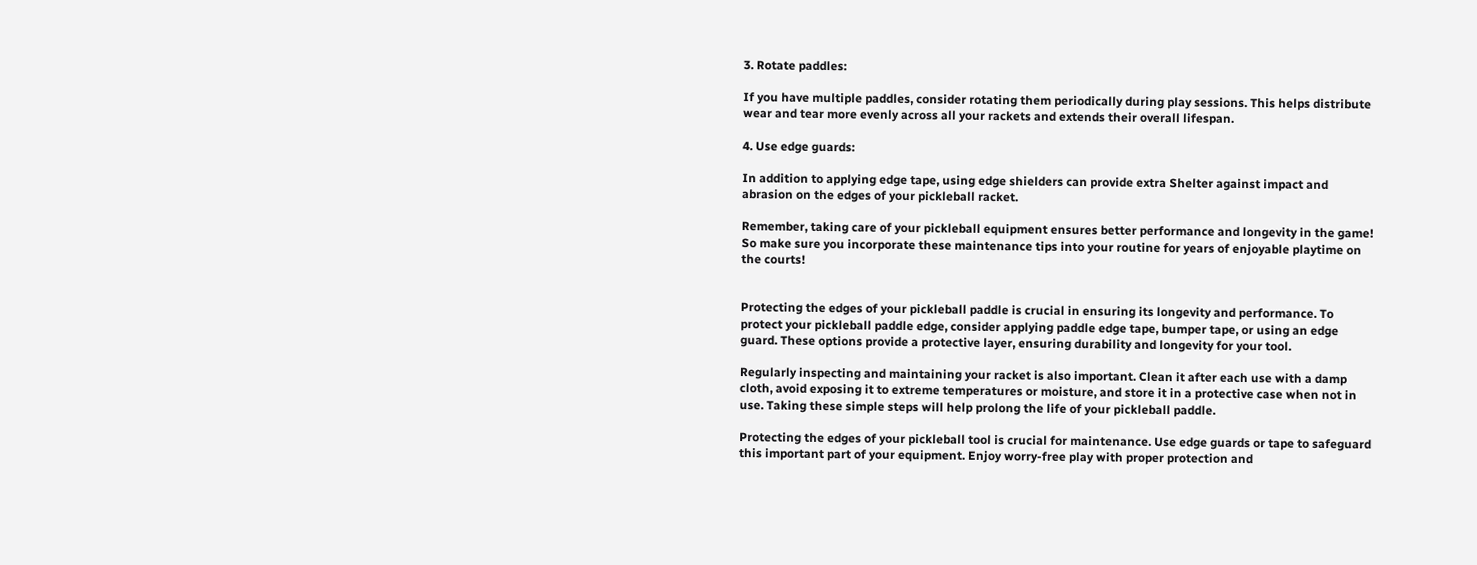3. Rotate paddles:

If you have multiple paddles, consider rotating them periodically during play sessions. This helps distribute wear and tear more evenly across all your rackets and extends their overall lifespan.

4. Use edge guards:

In addition to applying edge tape, using edge shielders can provide extra Shelter against impact and abrasion on the edges of your pickleball racket.

Remember, taking care of your pickleball equipment ensures better performance and longevity in the game! So make sure you incorporate these maintenance tips into your routine for years of enjoyable playtime on the courts!


Protecting the edges of your pickleball paddle is crucial in ensuring its longevity and performance. To protect your pickleball paddle edge, consider applying paddle edge tape, bumper tape, or using an edge guard. These options provide a protective layer, ensuring durability and longevity for your tool.

Regularly inspecting and maintaining your racket is also important. Clean it after each use with a damp cloth, avoid exposing it to extreme temperatures or moisture, and store it in a protective case when not in use. Taking these simple steps will help prolong the life of your pickleball paddle.

Protecting the edges of your pickleball tool is crucial for maintenance. Use edge guards or tape to safeguard this important part of your equipment. Enjoy worry-free play with proper protection and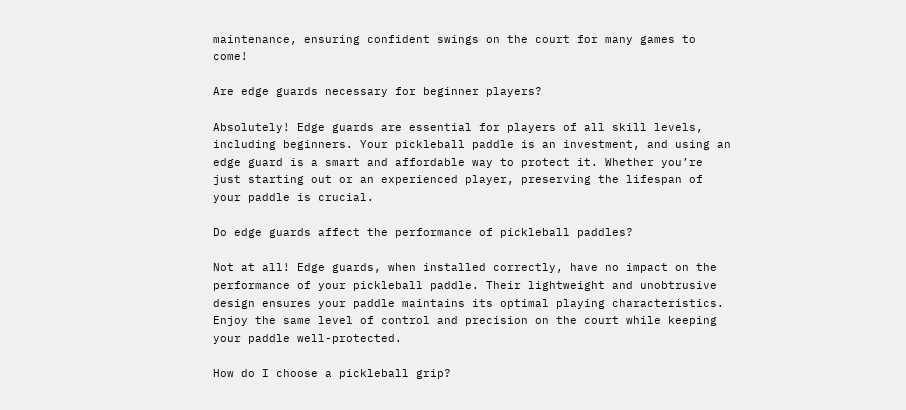maintenance, ensuring confident swings on the court for many games to come!

Are edge guards necessary for beginner players?

Absolutely! Edge guards are essential for players of all skill levels, including beginners. Your pickleball paddle is an investment, and using an edge guard is a smart and affordable way to protect it. Whether you’re just starting out or an experienced player, preserving the lifespan of your paddle is crucial.

Do edge guards affect the performance of pickleball paddles?

Not at all! Edge guards, when installed correctly, have no impact on the performance of your pickleball paddle. Their lightweight and unobtrusive design ensures your paddle maintains its optimal playing characteristics. Enjoy the same level of control and precision on the court while keeping your paddle well-protected.

How do I choose a pickleball grip?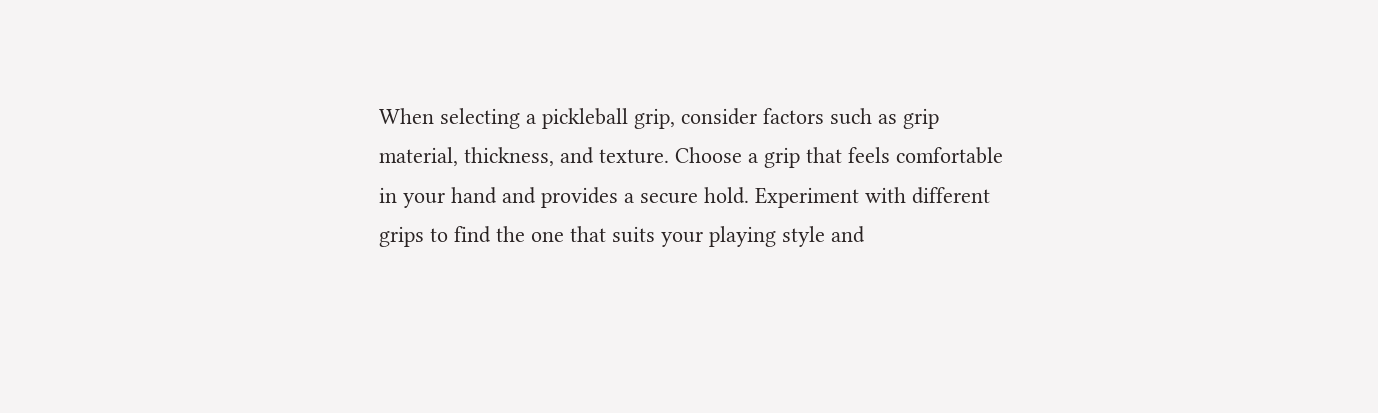When selecting a pickleball grip, consider factors such as grip material, thickness, and texture. Choose a grip that feels comfortable in your hand and provides a secure hold. Experiment with different grips to find the one that suits your playing style and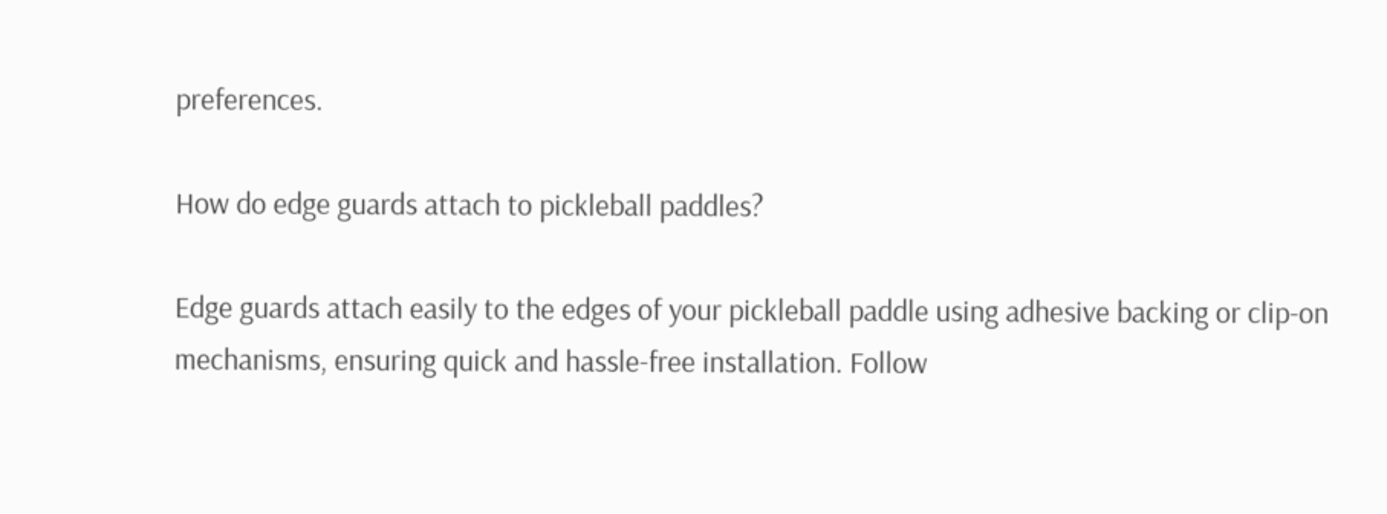preferences.

How do edge guards attach to pickleball paddles?

Edge guards attach easily to the edges of your pickleball paddle using adhesive backing or clip-on mechanisms, ensuring quick and hassle-free installation. Follow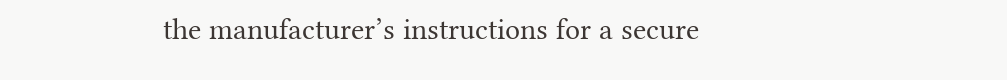the manufacturer’s instructions for a secure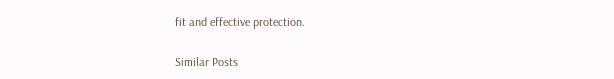fit and effective protection.

Similar Posts